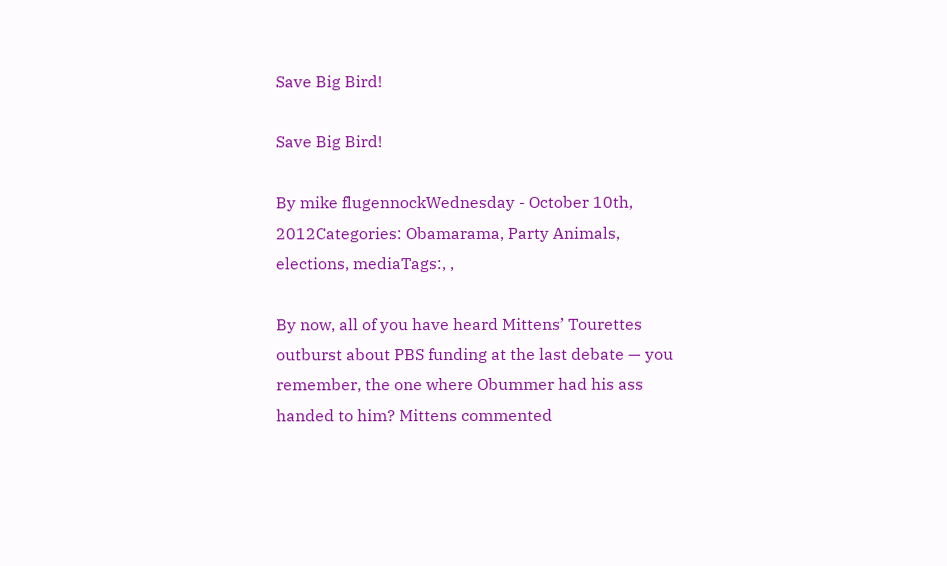Save Big Bird!

Save Big Bird!

By mike flugennockWednesday - October 10th, 2012Categories: Obamarama, Party Animals, elections, mediaTags:, ,

By now, all of you have heard Mittens’ Tourettes outburst about PBS funding at the last debate — you remember, the one where Obummer had his ass handed to him? Mittens commented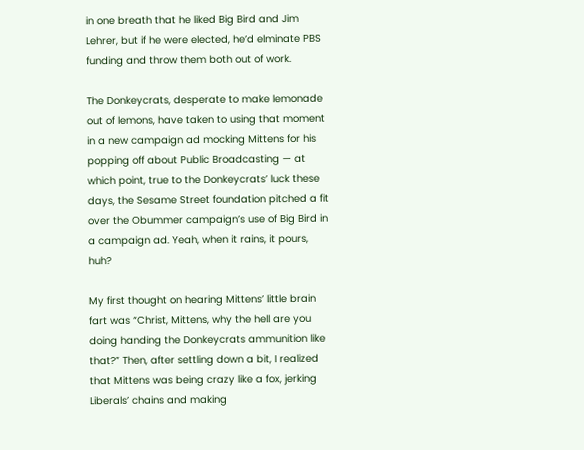in one breath that he liked Big Bird and Jim Lehrer, but if he were elected, he’d elminate PBS funding and throw them both out of work.

The Donkeycrats, desperate to make lemonade out of lemons, have taken to using that moment in a new campaign ad mocking Mittens for his popping off about Public Broadcasting — at which point, true to the Donkeycrats’ luck these days, the Sesame Street foundation pitched a fit over the Obummer campaign’s use of Big Bird in a campaign ad. Yeah, when it rains, it pours, huh?

My first thought on hearing Mittens’ little brain fart was “Christ, Mittens, why the hell are you doing handing the Donkeycrats ammunition like that?” Then, after settling down a bit, I realized that Mittens was being crazy like a fox, jerking Liberals’ chains and making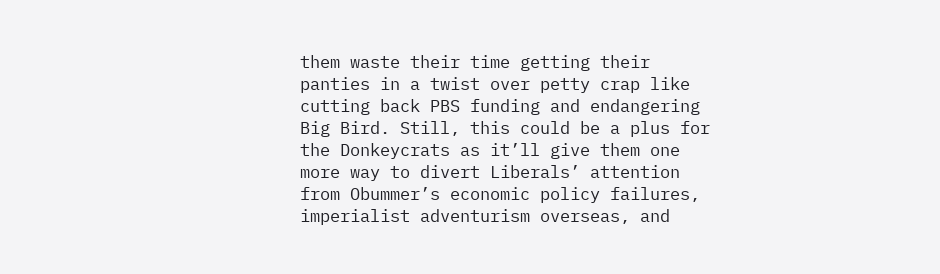them waste their time getting their panties in a twist over petty crap like cutting back PBS funding and endangering Big Bird. Still, this could be a plus for the Donkeycrats as it’ll give them one more way to divert Liberals’ attention from Obummer’s economic policy failures, imperialist adventurism overseas, and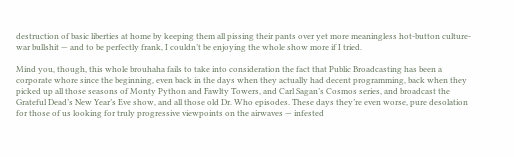destruction of basic liberties at home by keeping them all pissing their pants over yet more meaningless hot-button culture-war bullshit — and to be perfectly frank, I couldn’t be enjoying the whole show more if I tried.

Mind you, though, this whole brouhaha fails to take into consideration the fact that Public Broadcasting has been a corporate whore since the beginning, even back in the days when they actually had decent programming, back when they picked up all those seasons of Monty Python and Fawlty Towers, and Carl Sagan’s Cosmos series, and broadcast the Grateful Dead’s New Year’s Eve show, and all those old Dr. Who episodes. These days they’re even worse, pure desolation for those of us looking for truly progressive viewpoints on the airwaves — infested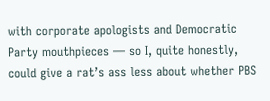with corporate apologists and Democratic Party mouthpieces — so I, quite honestly, could give a rat’s ass less about whether PBS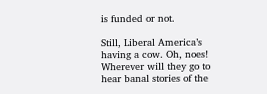is funded or not.

Still, Liberal America’s having a cow. Oh, noes! Wherever will they go to hear banal stories of the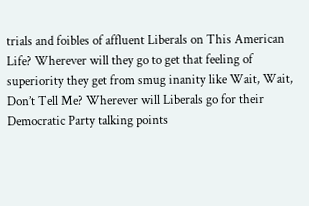trials and foibles of affluent Liberals on This American Life? Wherever will they go to get that feeling of superiority they get from smug inanity like Wait, Wait, Don’t Tell Me? Wherever will Liberals go for their Democratic Party talking points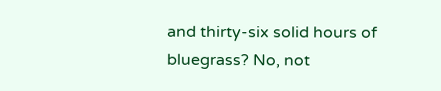and thirty-six solid hours of bluegrass? No, not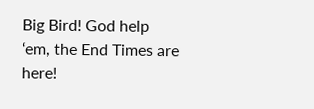Big Bird! God help ‘em, the End Times are here!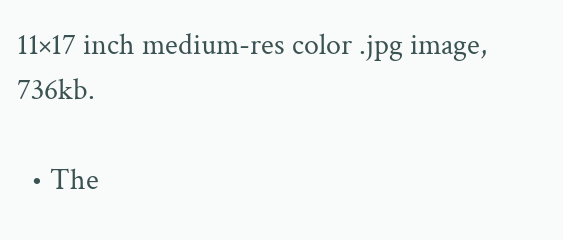11×17 inch medium-res color .jpg image, 736kb.

  • The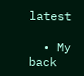latest

  • My back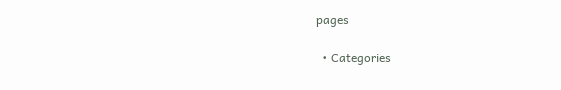pages

  • Categories